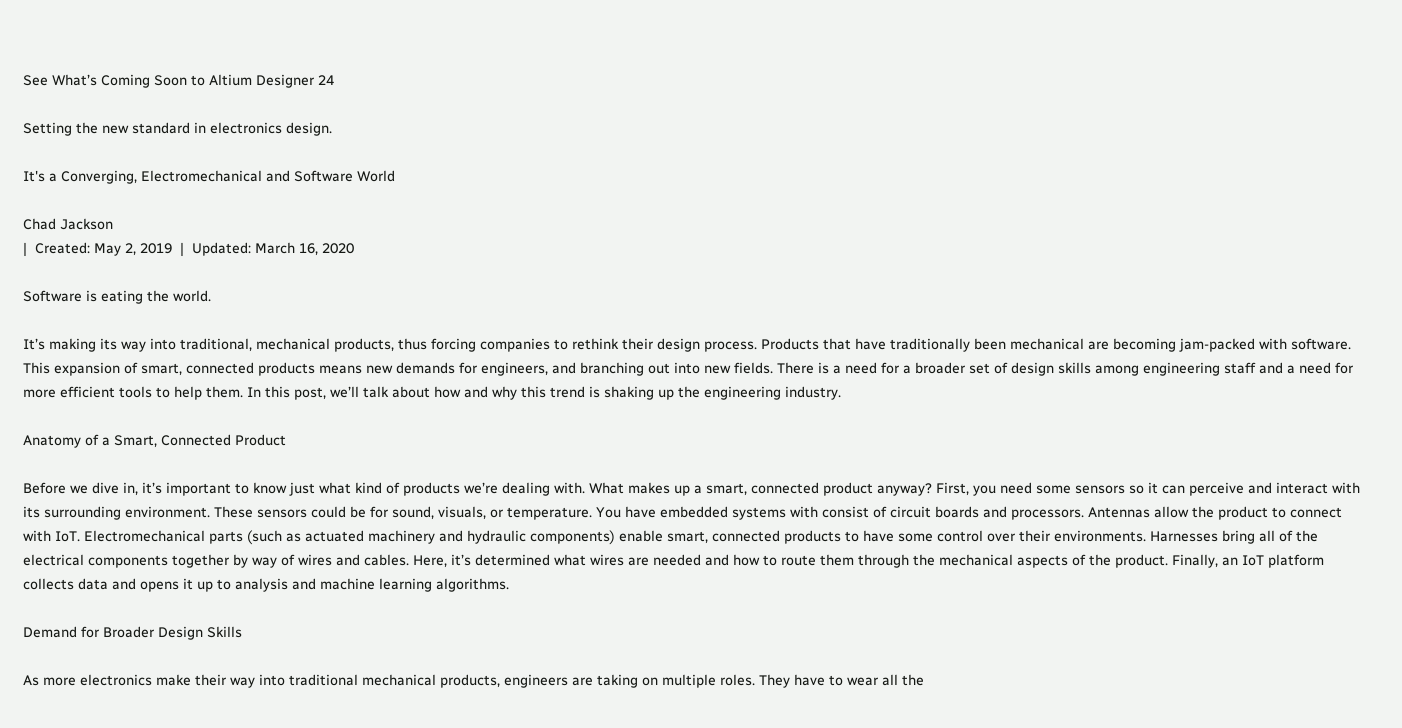See What’s Coming Soon to Altium Designer 24

Setting the new standard in electronics design.

It's a Converging, Electromechanical and Software World

Chad Jackson
|  Created: May 2, 2019  |  Updated: March 16, 2020

Software is eating the world.

It’s making its way into traditional, mechanical products, thus forcing companies to rethink their design process. Products that have traditionally been mechanical are becoming jam-packed with software. This expansion of smart, connected products means new demands for engineers, and branching out into new fields. There is a need for a broader set of design skills among engineering staff and a need for more efficient tools to help them. In this post, we’ll talk about how and why this trend is shaking up the engineering industry.

Anatomy of a Smart, Connected Product

Before we dive in, it’s important to know just what kind of products we’re dealing with. What makes up a smart, connected product anyway? First, you need some sensors so it can perceive and interact with its surrounding environment. These sensors could be for sound, visuals, or temperature. You have embedded systems with consist of circuit boards and processors. Antennas allow the product to connect with IoT. Electromechanical parts (such as actuated machinery and hydraulic components) enable smart, connected products to have some control over their environments. Harnesses bring all of the electrical components together by way of wires and cables. Here, it’s determined what wires are needed and how to route them through the mechanical aspects of the product. Finally, an IoT platform collects data and opens it up to analysis and machine learning algorithms.

Demand for Broader Design Skills

As more electronics make their way into traditional mechanical products, engineers are taking on multiple roles. They have to wear all the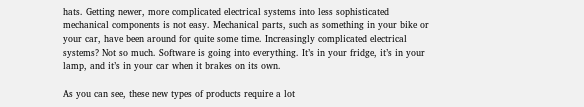hats. Getting newer, more complicated electrical systems into less sophisticated mechanical components is not easy. Mechanical parts, such as something in your bike or your car, have been around for quite some time. Increasingly complicated electrical systems? Not so much. Software is going into everything. It’s in your fridge, it’s in your lamp, and it’s in your car when it brakes on its own.

As you can see, these new types of products require a lot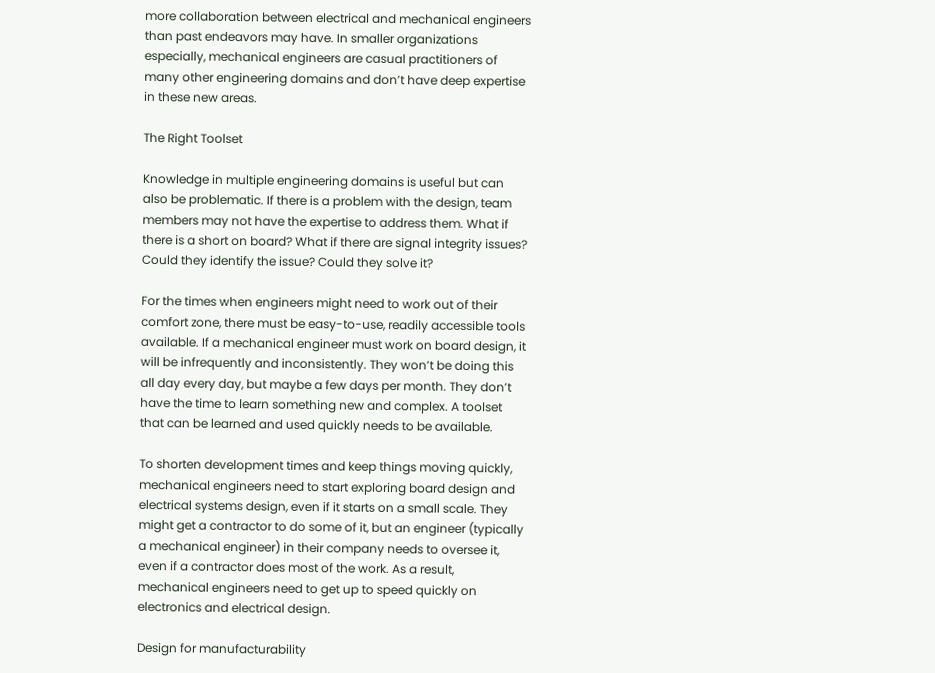more collaboration between electrical and mechanical engineers than past endeavors may have. In smaller organizations especially, mechanical engineers are casual practitioners of many other engineering domains and don’t have deep expertise in these new areas.

The Right Toolset

Knowledge in multiple engineering domains is useful but can also be problematic. If there is a problem with the design, team members may not have the expertise to address them. What if there is a short on board? What if there are signal integrity issues? Could they identify the issue? Could they solve it?

For the times when engineers might need to work out of their comfort zone, there must be easy-to-use, readily accessible tools available. If a mechanical engineer must work on board design, it will be infrequently and inconsistently. They won’t be doing this all day every day, but maybe a few days per month. They don’t have the time to learn something new and complex. A toolset that can be learned and used quickly needs to be available.

To shorten development times and keep things moving quickly, mechanical engineers need to start exploring board design and electrical systems design, even if it starts on a small scale. They might get a contractor to do some of it, but an engineer (typically a mechanical engineer) in their company needs to oversee it, even if a contractor does most of the work. As a result, mechanical engineers need to get up to speed quickly on electronics and electrical design.

Design for manufacturability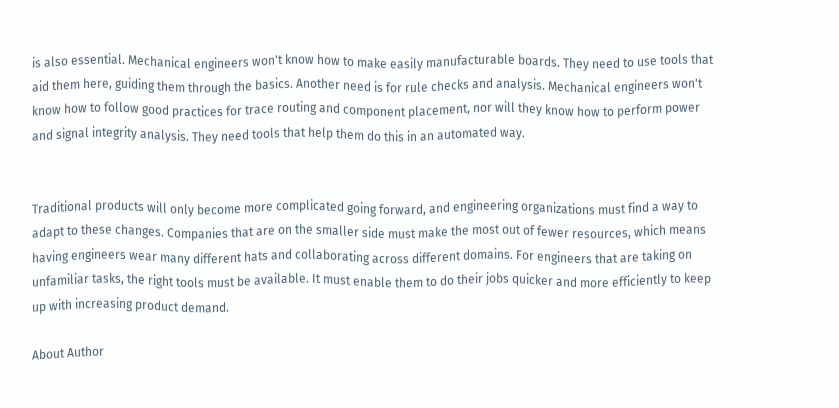is also essential. Mechanical engineers won't know how to make easily manufacturable boards. They need to use tools that aid them here, guiding them through the basics. Another need is for rule checks and analysis. Mechanical engineers won't know how to follow good practices for trace routing and component placement, nor will they know how to perform power and signal integrity analysis. They need tools that help them do this in an automated way.


Traditional products will only become more complicated going forward, and engineering organizations must find a way to adapt to these changes. Companies that are on the smaller side must make the most out of fewer resources, which means having engineers wear many different hats and collaborating across different domains. For engineers that are taking on unfamiliar tasks, the right tools must be available. It must enable them to do their jobs quicker and more efficiently to keep up with increasing product demand.

About Author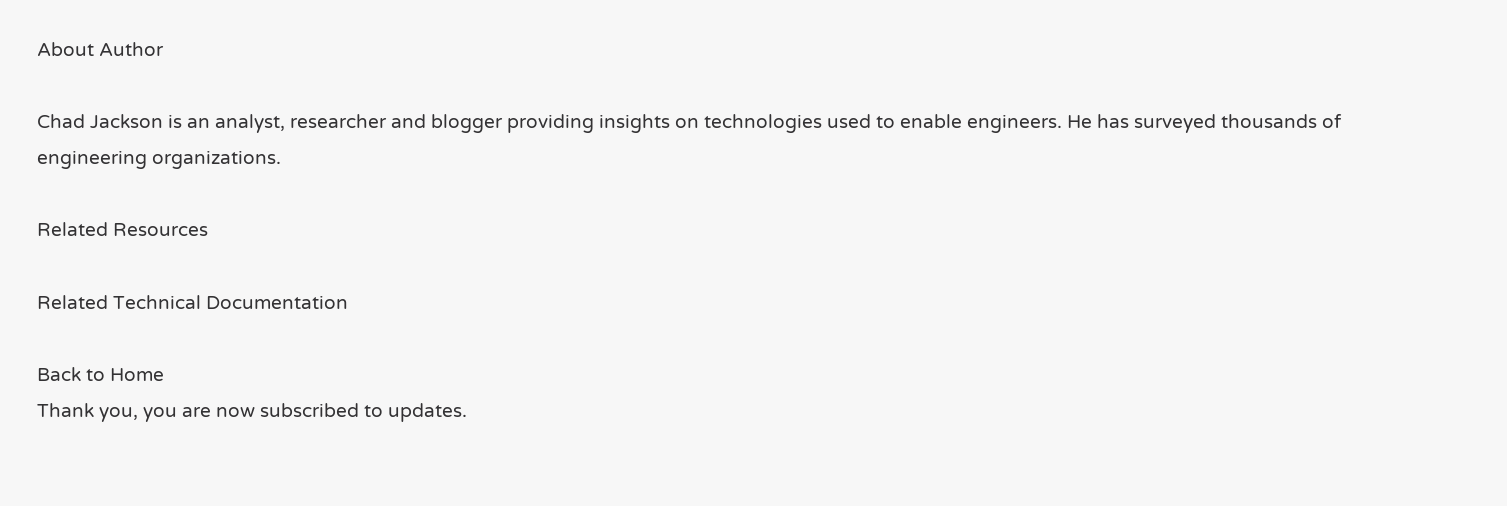About Author

Chad Jackson is an analyst, researcher and blogger providing insights on technologies used to enable engineers. He has surveyed thousands of engineering organizations.

Related Resources

Related Technical Documentation

Back to Home
Thank you, you are now subscribed to updates.